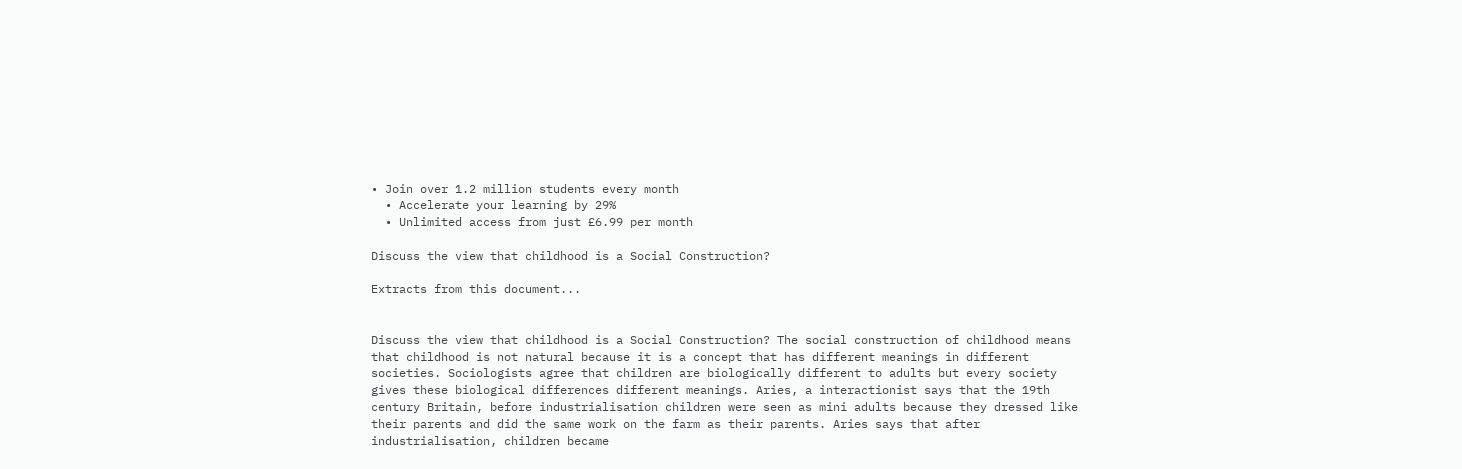• Join over 1.2 million students every month
  • Accelerate your learning by 29%
  • Unlimited access from just £6.99 per month

Discuss the view that childhood is a Social Construction?

Extracts from this document...


Discuss the view that childhood is a Social Construction? The social construction of childhood means that childhood is not natural because it is a concept that has different meanings in different societies. Sociologists agree that children are biologically different to adults but every society gives these biological differences different meanings. Aries, a interactionist says that the 19th century Britain, before industrialisation children were seen as mini adults because they dressed like their parents and did the same work on the farm as their parents. Aries says that after industrialisation, children became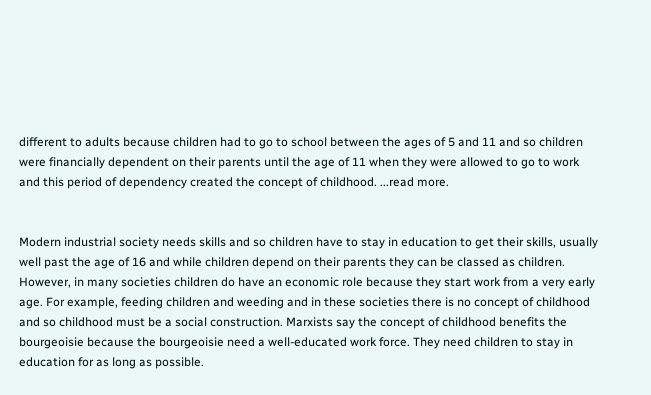different to adults because children had to go to school between the ages of 5 and 11 and so children were financially dependent on their parents until the age of 11 when they were allowed to go to work and this period of dependency created the concept of childhood. ...read more.


Modern industrial society needs skills and so children have to stay in education to get their skills, usually well past the age of 16 and while children depend on their parents they can be classed as children. However, in many societies children do have an economic role because they start work from a very early age. For example, feeding children and weeding and in these societies there is no concept of childhood and so childhood must be a social construction. Marxists say the concept of childhood benefits the bourgeoisie because the bourgeoisie need a well-educated work force. They need children to stay in education for as long as possible.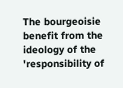The bourgeoisie benefit from the ideology of the 'responsibility of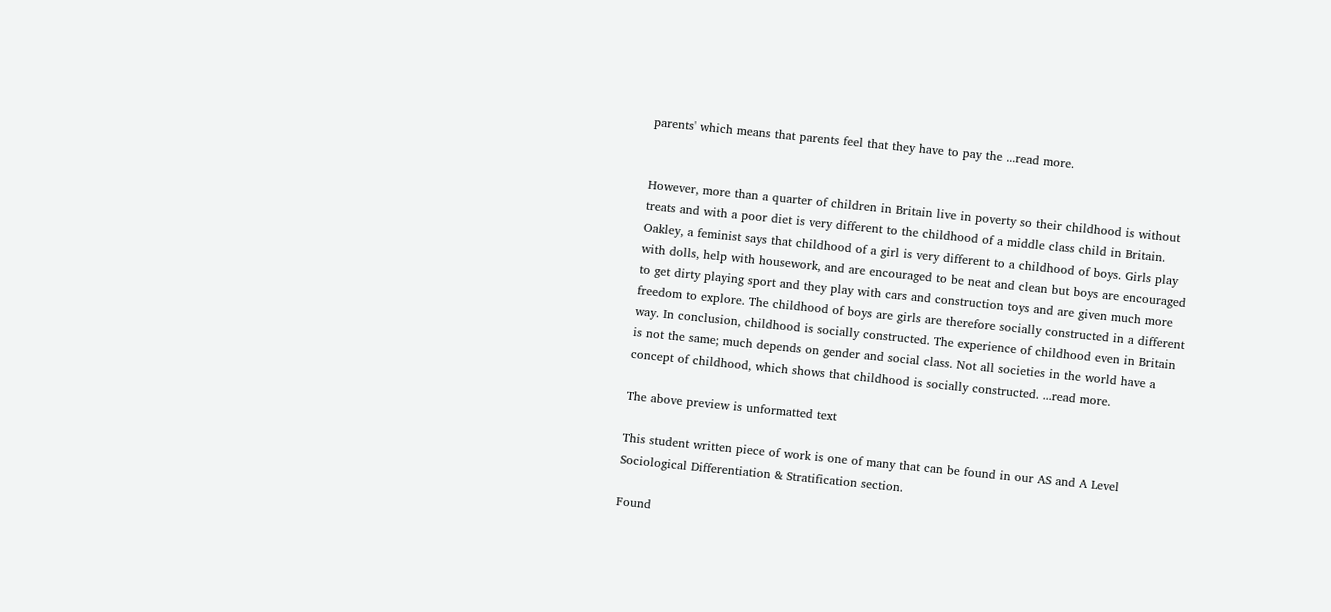parents' which means that parents feel that they have to pay the ...read more.


However, more than a quarter of children in Britain live in poverty so their childhood is without treats and with a poor diet is very different to the childhood of a middle class child in Britain. Oakley, a feminist says that childhood of a girl is very different to a childhood of boys. Girls play with dolls, help with housework, and are encouraged to be neat and clean but boys are encouraged to get dirty playing sport and they play with cars and construction toys and are given much more freedom to explore. The childhood of boys are girls are therefore socially constructed in a different way. In conclusion, childhood is socially constructed. The experience of childhood even in Britain is not the same; much depends on gender and social class. Not all societies in the world have a concept of childhood, which shows that childhood is socially constructed. ...read more.

The above preview is unformatted text

This student written piece of work is one of many that can be found in our AS and A Level Sociological Differentiation & Stratification section.

Found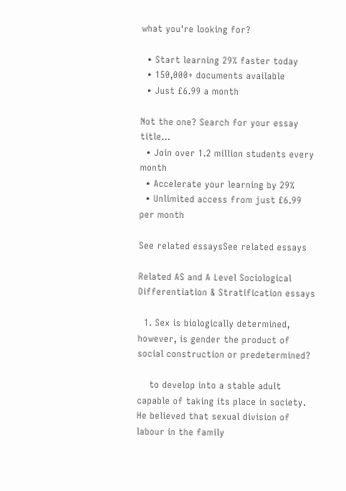what you're looking for?

  • Start learning 29% faster today
  • 150,000+ documents available
  • Just £6.99 a month

Not the one? Search for your essay title...
  • Join over 1.2 million students every month
  • Accelerate your learning by 29%
  • Unlimited access from just £6.99 per month

See related essaysSee related essays

Related AS and A Level Sociological Differentiation & Stratification essays

  1. Sex is biologically determined, however, is gender the product of social construction or predetermined?

    to develop into a stable adult capable of taking its place in society. He believed that sexual division of labour in the family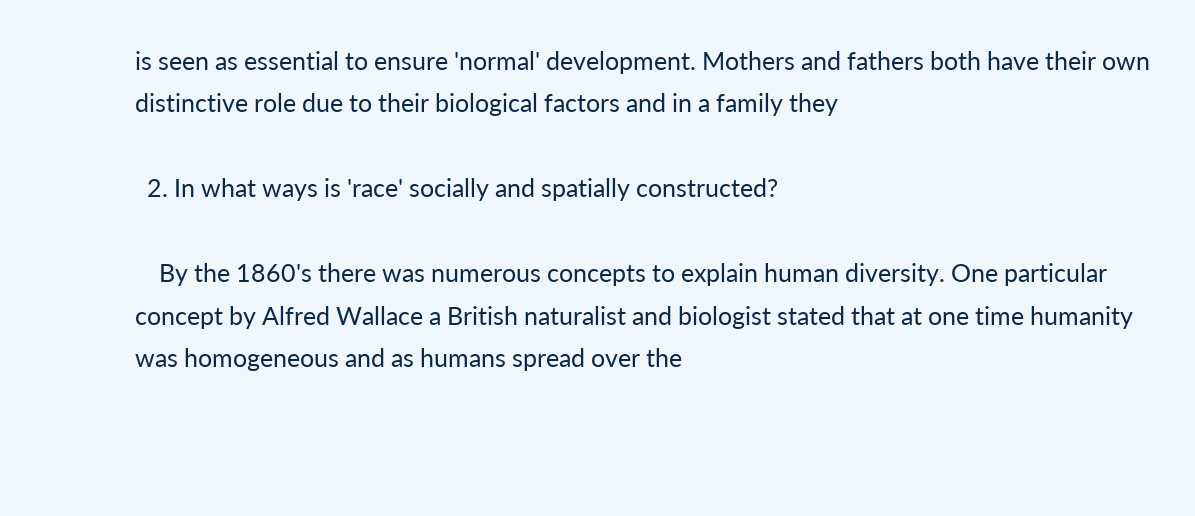is seen as essential to ensure 'normal' development. Mothers and fathers both have their own distinctive role due to their biological factors and in a family they

  2. In what ways is 'race' socially and spatially constructed?

    By the 1860's there was numerous concepts to explain human diversity. One particular concept by Alfred Wallace a British naturalist and biologist stated that at one time humanity was homogeneous and as humans spread over the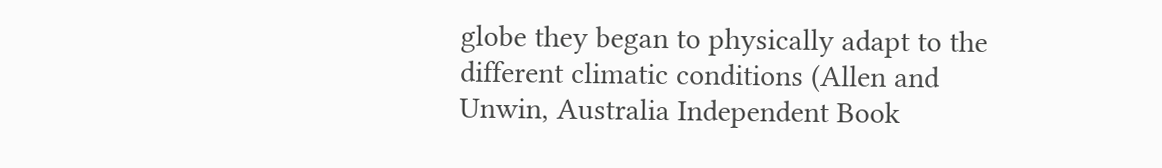globe they began to physically adapt to the different climatic conditions (Allen and Unwin, Australia Independent Book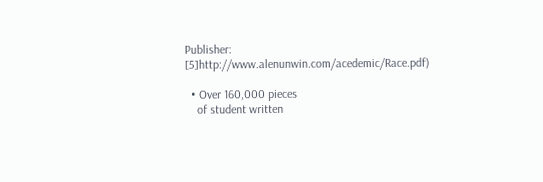Publisher: [5]http://www.alenunwin.com/acedemic/Race.pdf)

  • Over 160,000 pieces
    of student written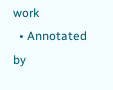work
  • Annotated by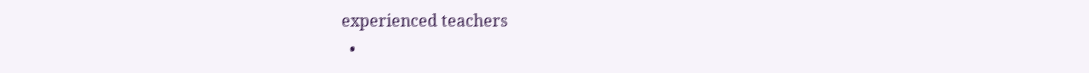experienced teachers
  •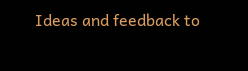Ideas and feedback to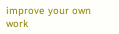improve your own work